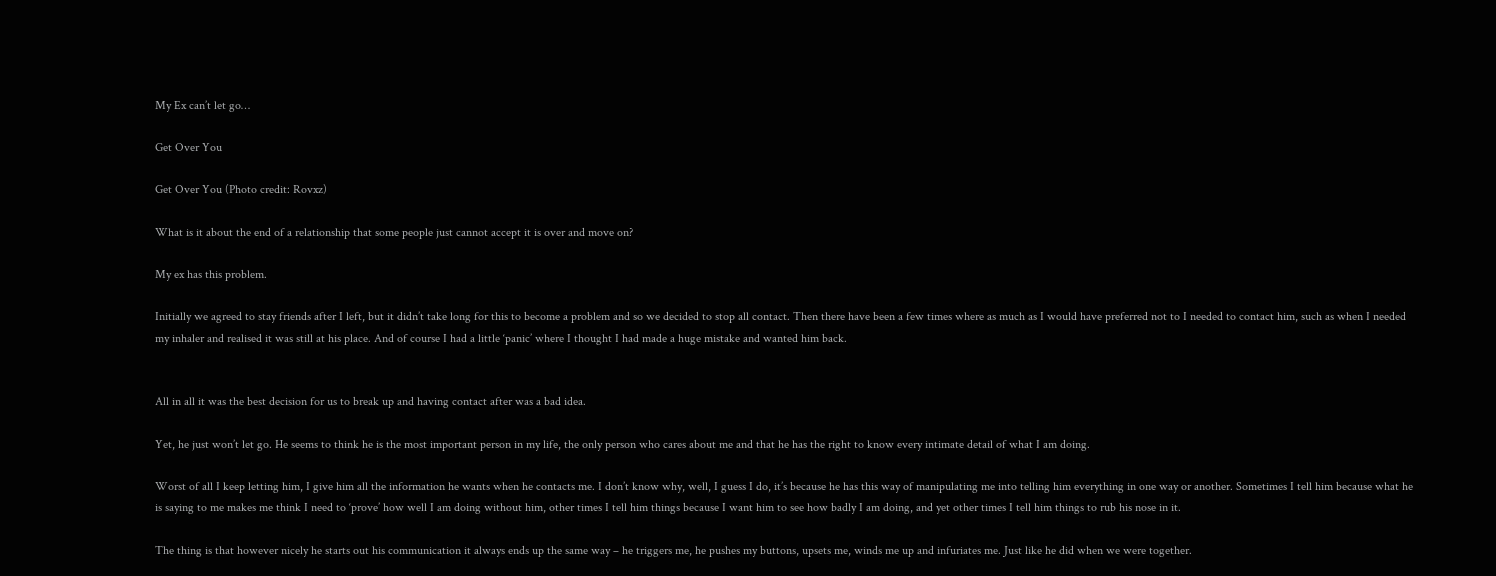My Ex can’t let go…

Get Over You

Get Over You (Photo credit: Rovxz)

What is it about the end of a relationship that some people just cannot accept it is over and move on?

My ex has this problem.

Initially we agreed to stay friends after I left, but it didn’t take long for this to become a problem and so we decided to stop all contact. Then there have been a few times where as much as I would have preferred not to I needed to contact him, such as when I needed my inhaler and realised it was still at his place. And of course I had a little ‘panic’ where I thought I had made a huge mistake and wanted him back.


All in all it was the best decision for us to break up and having contact after was a bad idea.

Yet, he just won’t let go. He seems to think he is the most important person in my life, the only person who cares about me and that he has the right to know every intimate detail of what I am doing.

Worst of all I keep letting him, I give him all the information he wants when he contacts me. I don’t know why, well, I guess I do, it’s because he has this way of manipulating me into telling him everything in one way or another. Sometimes I tell him because what he is saying to me makes me think I need to ‘prove’ how well I am doing without him, other times I tell him things because I want him to see how badly I am doing, and yet other times I tell him things to rub his nose in it.

The thing is that however nicely he starts out his communication it always ends up the same way – he triggers me, he pushes my buttons, upsets me, winds me up and infuriates me. Just like he did when we were together.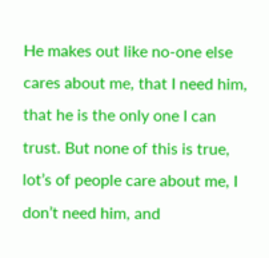He makes out like no-one else cares about me, that I need him, that he is the only one I can trust. But none of this is true, lot’s of people care about me, I don’t need him, and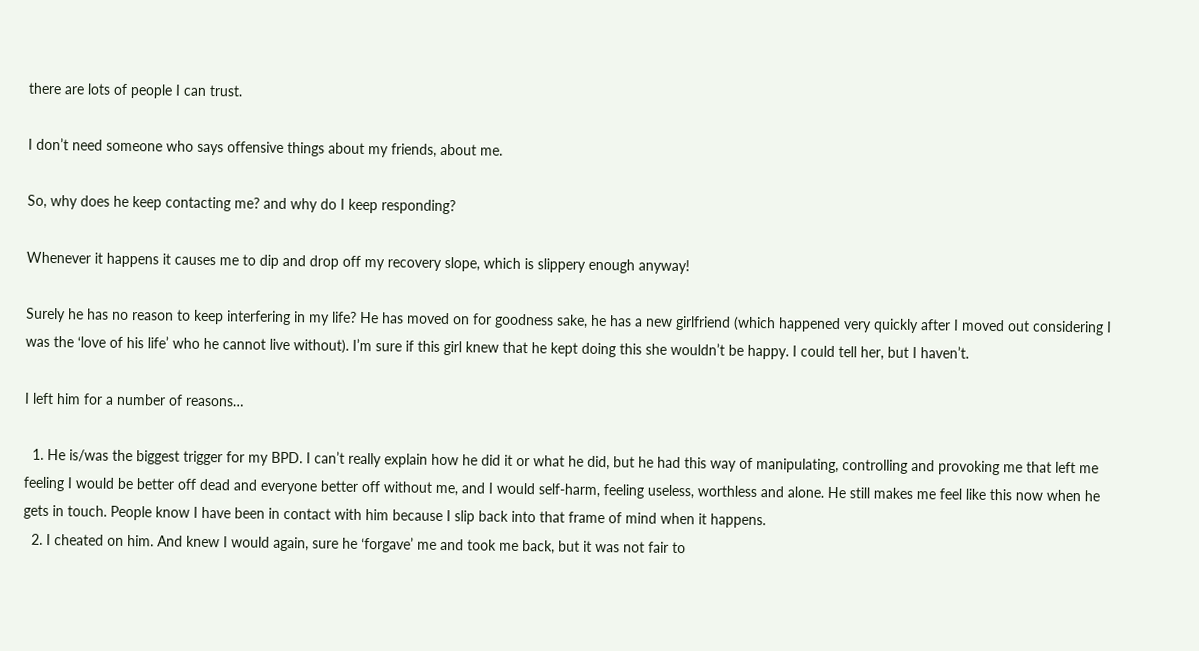there are lots of people I can trust.

I don’t need someone who says offensive things about my friends, about me.

So, why does he keep contacting me? and why do I keep responding?

Whenever it happens it causes me to dip and drop off my recovery slope, which is slippery enough anyway!

Surely he has no reason to keep interfering in my life? He has moved on for goodness sake, he has a new girlfriend (which happened very quickly after I moved out considering I was the ‘love of his life’ who he cannot live without). I’m sure if this girl knew that he kept doing this she wouldn’t be happy. I could tell her, but I haven’t.

I left him for a number of reasons…

  1. He is/was the biggest trigger for my BPD. I can’t really explain how he did it or what he did, but he had this way of manipulating, controlling and provoking me that left me feeling I would be better off dead and everyone better off without me, and I would self-harm, feeling useless, worthless and alone. He still makes me feel like this now when he gets in touch. People know I have been in contact with him because I slip back into that frame of mind when it happens.
  2. I cheated on him. And knew I would again, sure he ‘forgave’ me and took me back, but it was not fair to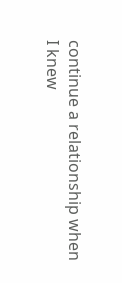continue a relationship when I knew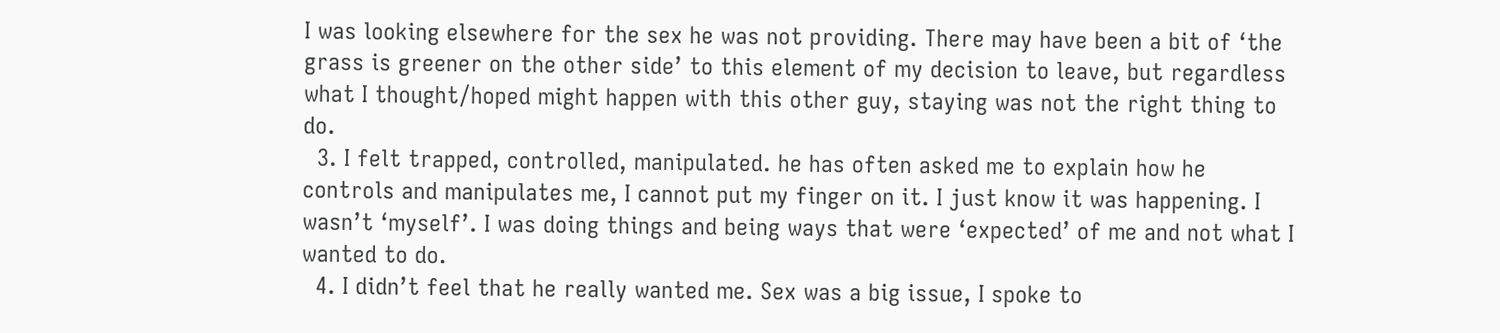I was looking elsewhere for the sex he was not providing. There may have been a bit of ‘the grass is greener on the other side’ to this element of my decision to leave, but regardless what I thought/hoped might happen with this other guy, staying was not the right thing to do.
  3. I felt trapped, controlled, manipulated. he has often asked me to explain how he controls and manipulates me, I cannot put my finger on it. I just know it was happening. I wasn’t ‘myself’. I was doing things and being ways that were ‘expected’ of me and not what I wanted to do.
  4. I didn’t feel that he really wanted me. Sex was a big issue, I spoke to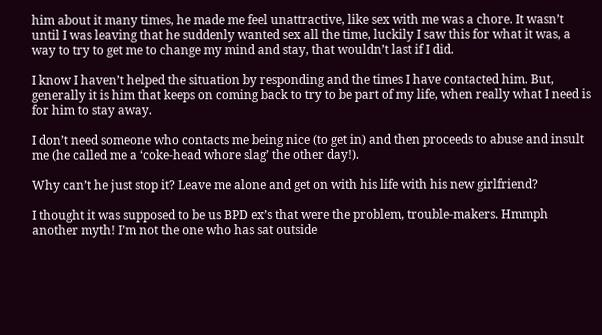him about it many times, he made me feel unattractive, like sex with me was a chore. It wasn’t until I was leaving that he suddenly wanted sex all the time, luckily I saw this for what it was, a way to try to get me to change my mind and stay, that wouldn’t last if I did.

I know I haven’t helped the situation by responding and the times I have contacted him. But, generally it is him that keeps on coming back to try to be part of my life, when really what I need is for him to stay away.

I don’t need someone who contacts me being nice (to get in) and then proceeds to abuse and insult me (he called me a ‘coke-head whore slag’ the other day!).

Why can’t he just stop it? Leave me alone and get on with his life with his new girlfriend?

I thought it was supposed to be us BPD ex’s that were the problem, trouble-makers. Hmmph another myth! I’m not the one who has sat outside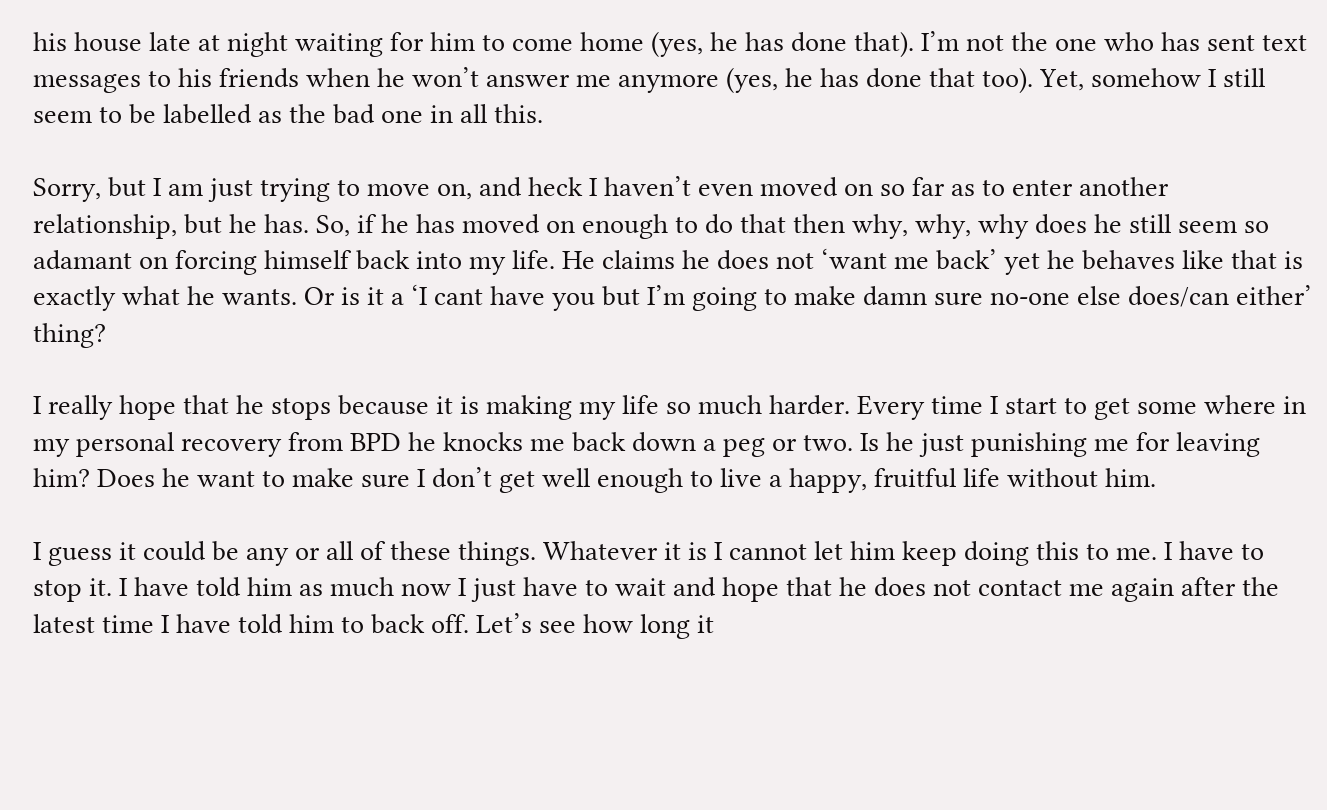his house late at night waiting for him to come home (yes, he has done that). I’m not the one who has sent text messages to his friends when he won’t answer me anymore (yes, he has done that too). Yet, somehow I still seem to be labelled as the bad one in all this.

Sorry, but I am just trying to move on, and heck I haven’t even moved on so far as to enter another relationship, but he has. So, if he has moved on enough to do that then why, why, why does he still seem so adamant on forcing himself back into my life. He claims he does not ‘want me back’ yet he behaves like that is exactly what he wants. Or is it a ‘I cant have you but I’m going to make damn sure no-one else does/can either’ thing?

I really hope that he stops because it is making my life so much harder. Every time I start to get some where in my personal recovery from BPD he knocks me back down a peg or two. Is he just punishing me for leaving him? Does he want to make sure I don’t get well enough to live a happy, fruitful life without him.

I guess it could be any or all of these things. Whatever it is I cannot let him keep doing this to me. I have to stop it. I have told him as much now I just have to wait and hope that he does not contact me again after the latest time I have told him to back off. Let’s see how long it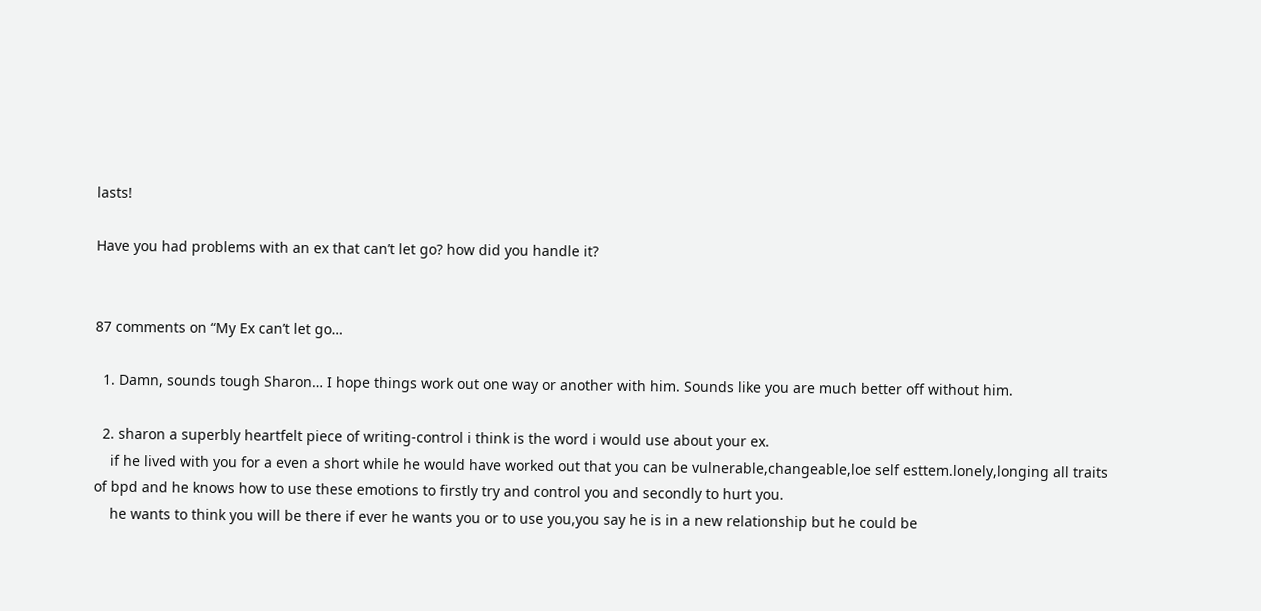lasts!

Have you had problems with an ex that can’t let go? how did you handle it?


87 comments on “My Ex can’t let go…

  1. Damn, sounds tough Sharon… I hope things work out one way or another with him. Sounds like you are much better off without him.

  2. sharon a superbly heartfelt piece of writing-control i think is the word i would use about your ex.
    if he lived with you for a even a short while he would have worked out that you can be vulnerable,changeable,loe self esttem.lonely,longing all traits of bpd and he knows how to use these emotions to firstly try and control you and secondly to hurt you.
    he wants to think you will be there if ever he wants you or to use you,you say he is in a new relationship but he could be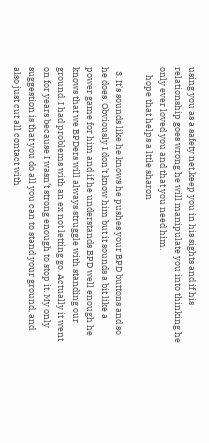using you as a safety net,keep you in his sights and if his relationship goes wrong he will manipulate you into thinking he only ever loved you and that you need him.
    hope that helps a lttle sharon

  3. It’s sounds like he knows he pushes your BPD buttons and so he does. Obviously I don’t know him but it sounds a bit like a power game for him and if he understands BPD well enough he knows that we BPDers will always struggle with standing our ground. I had problems with an ex not letting go. Actually it went on for years because I wasn’t strong enough to stop it. My only suggestion is that you do all you can to stand your ground, and also just cut all contact with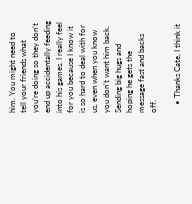him. You might need to tell your friends what you’re doing so they don’t end up accidentally feeding into his games. I really feel for you because I know it is so hard to deal with for us, even when you know you don’t want him back. Sending big hugs and hoping he gets the message fast and backs off.

    • Thanks Cate, I think it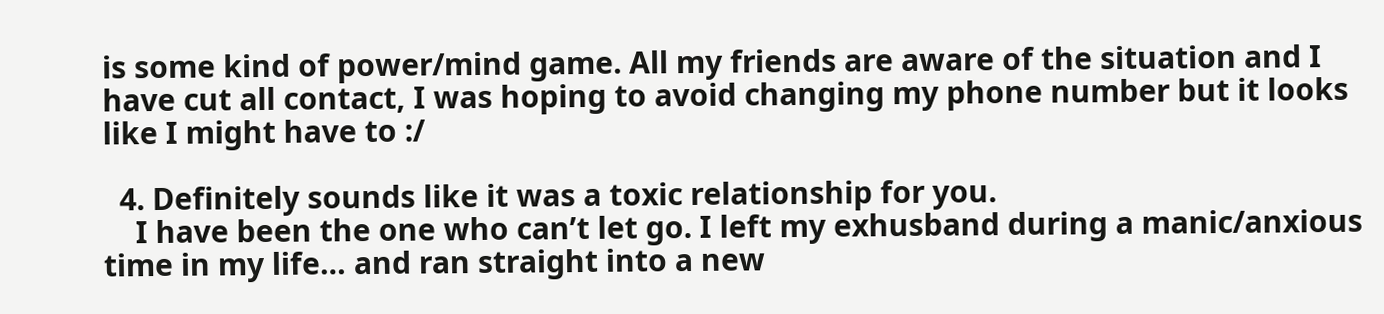is some kind of power/mind game. All my friends are aware of the situation and I have cut all contact, I was hoping to avoid changing my phone number but it looks like I might have to :/

  4. Definitely sounds like it was a toxic relationship for you.
    I have been the one who can’t let go. I left my exhusband during a manic/anxious time in my life… and ran straight into a new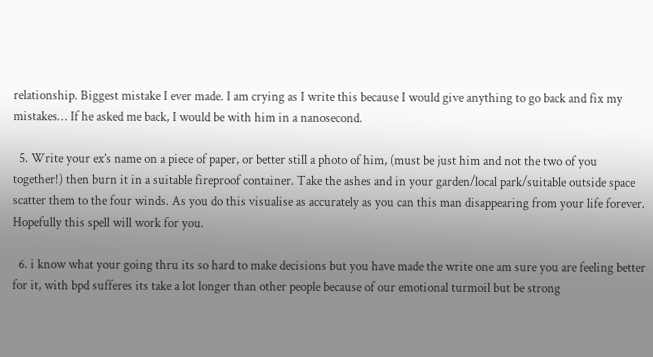relationship. Biggest mistake I ever made. I am crying as I write this because I would give anything to go back and fix my mistakes… If he asked me back, I would be with him in a nanosecond.

  5. Write your ex’s name on a piece of paper, or better still a photo of him, (must be just him and not the two of you together!) then burn it in a suitable fireproof container. Take the ashes and in your garden/local park/suitable outside space scatter them to the four winds. As you do this visualise as accurately as you can this man disappearing from your life forever. Hopefully this spell will work for you.

  6. i know what your going thru its so hard to make decisions but you have made the write one am sure you are feeling better for it, with bpd sufferes its take a lot longer than other people because of our emotional turmoil but be strong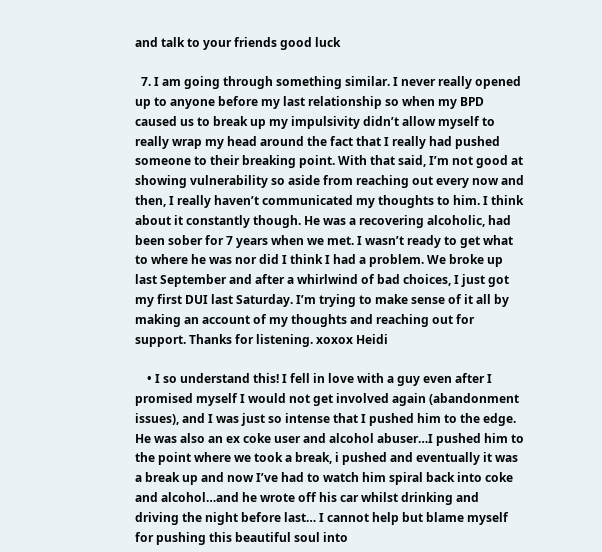and talk to your friends good luck

  7. I am going through something similar. I never really opened up to anyone before my last relationship so when my BPD caused us to break up my impulsivity didn’t allow myself to really wrap my head around the fact that I really had pushed someone to their breaking point. With that said, I’m not good at showing vulnerability so aside from reaching out every now and then, I really haven’t communicated my thoughts to him. I think about it constantly though. He was a recovering alcoholic, had been sober for 7 years when we met. I wasn’t ready to get what to where he was nor did I think I had a problem. We broke up last September and after a whirlwind of bad choices, I just got my first DUI last Saturday. I’m trying to make sense of it all by making an account of my thoughts and reaching out for support. Thanks for listening. xoxox Heidi

    • I so understand this! I fell in love with a guy even after I promised myself I would not get involved again (abandonment issues), and I was just so intense that I pushed him to the edge. He was also an ex coke user and alcohol abuser…I pushed him to the point where we took a break, i pushed and eventually it was a break up and now I’ve had to watch him spiral back into coke and alcohol…and he wrote off his car whilst drinking and driving the night before last… I cannot help but blame myself for pushing this beautiful soul into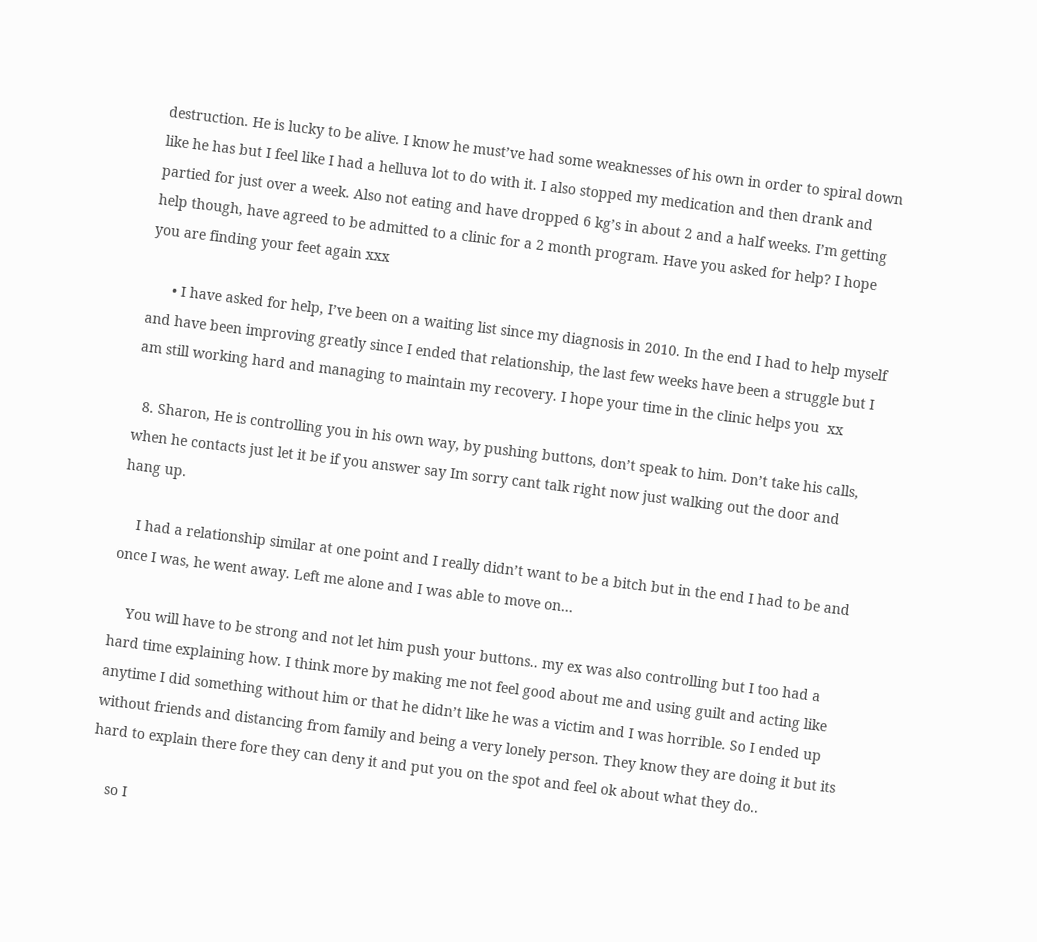destruction. He is lucky to be alive. I know he must’ve had some weaknesses of his own in order to spiral down like he has but I feel like I had a helluva lot to do with it. I also stopped my medication and then drank and partied for just over a week. Also not eating and have dropped 6 kg’s in about 2 and a half weeks. I’m getting help though, have agreed to be admitted to a clinic for a 2 month program. Have you asked for help? I hope you are finding your feet again xxx

      • I have asked for help, I’ve been on a waiting list since my diagnosis in 2010. In the end I had to help myself and have been improving greatly since I ended that relationship, the last few weeks have been a struggle but I am still working hard and managing to maintain my recovery. I hope your time in the clinic helps you  xx

  8. Sharon, He is controlling you in his own way, by pushing buttons, don’t speak to him. Don’t take his calls, when he contacts just let it be if you answer say Im sorry cant talk right now just walking out the door and hang up.

    I had a relationship similar at one point and I really didn’t want to be a bitch but in the end I had to be and once I was, he went away. Left me alone and I was able to move on…

    You will have to be strong and not let him push your buttons.. my ex was also controlling but I too had a hard time explaining how. I think more by making me not feel good about me and using guilt and acting like anytime I did something without him or that he didn’t like he was a victim and I was horrible. So I ended up without friends and distancing from family and being a very lonely person. They know they are doing it but its hard to explain there fore they can deny it and put you on the spot and feel ok about what they do..

    so I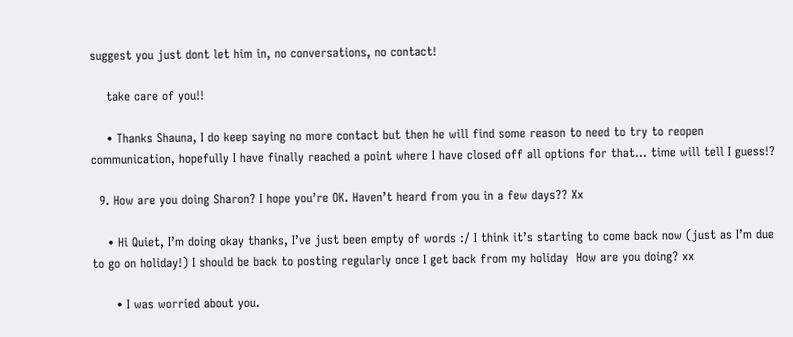suggest you just dont let him in, no conversations, no contact!

    take care of you!!

    • Thanks Shauna, I do keep saying no more contact but then he will find some reason to need to try to reopen communication, hopefully I have finally reached a point where I have closed off all options for that… time will tell I guess!?

  9. How are you doing Sharon? I hope you’re OK. Haven’t heard from you in a few days?? Xx

    • Hi Quiet, I’m doing okay thanks, I’ve just been empty of words :/ I think it’s starting to come back now (just as I’m due to go on holiday!) I should be back to posting regularly once I get back from my holiday  How are you doing? xx

      • I was worried about you.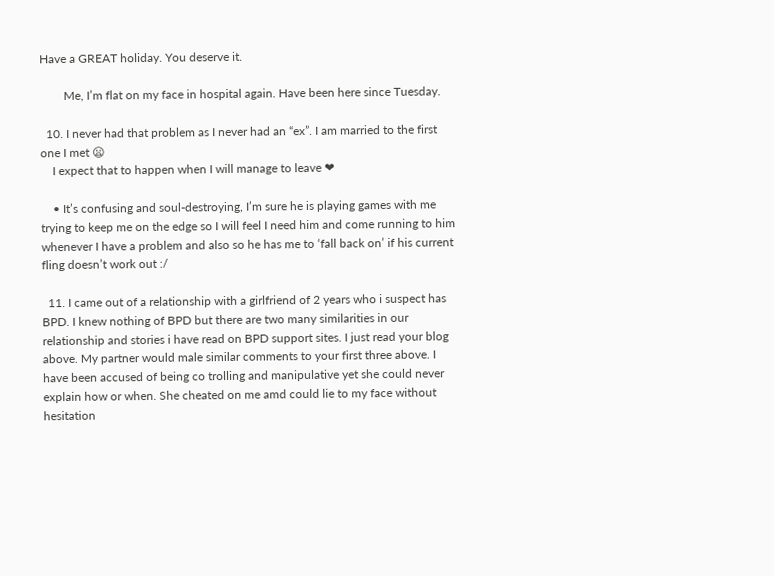Have a GREAT holiday. You deserve it.

        Me, I’m flat on my face in hospital again. Have been here since Tuesday.

  10. I never had that problem as I never had an “ex”. I am married to the first one I met 😦
    I expect that to happen when I will manage to leave ❤

    • It’s confusing and soul-destroying, I’m sure he is playing games with me trying to keep me on the edge so I will feel I need him and come running to him whenever I have a problem and also so he has me to ‘fall back on’ if his current fling doesn’t work out :/

  11. I came out of a relationship with a girlfriend of 2 years who i suspect has BPD. I knew nothing of BPD but there are two many similarities in our relationship and stories i have read on BPD support sites. I just read your blog above. My partner would male similar comments to your first three above. I have been accused of being co trolling and manipulative yet she could never explain how or when. She cheated on me amd could lie to my face without hesitation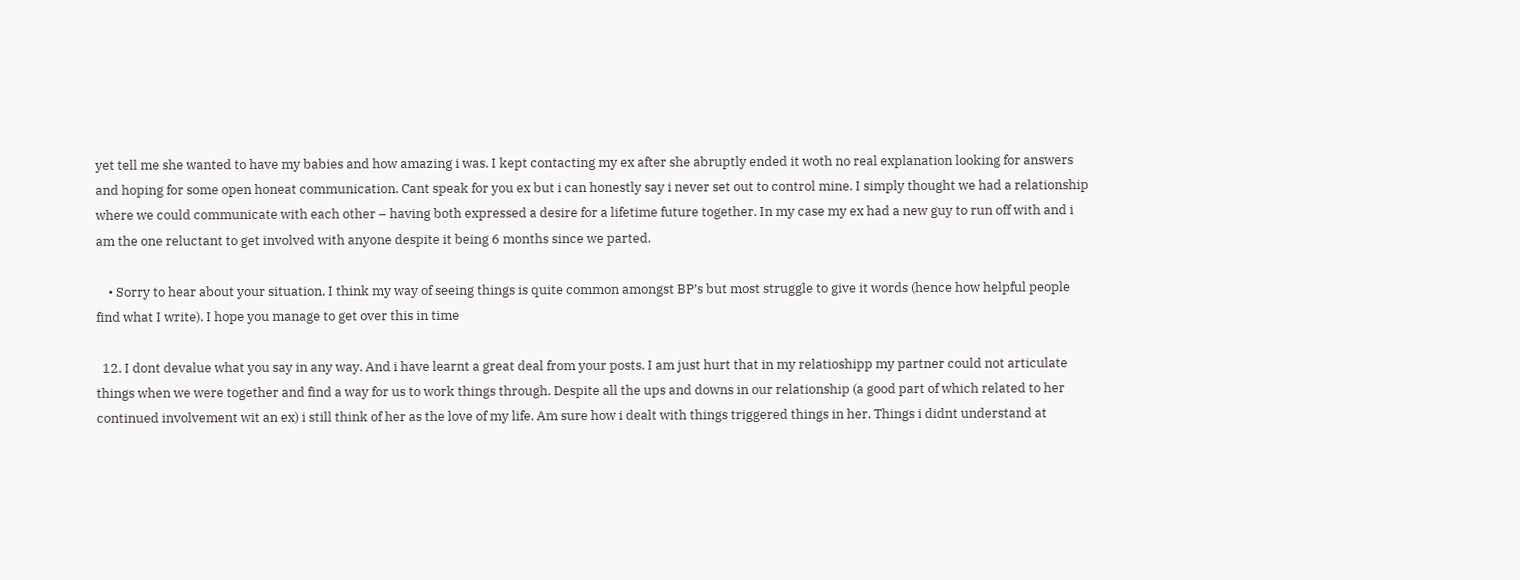yet tell me she wanted to have my babies and how amazing i was. I kept contacting my ex after she abruptly ended it woth no real explanation looking for answers and hoping for some open honeat communication. Cant speak for you ex but i can honestly say i never set out to control mine. I simply thought we had a relationship where we could communicate with each other – having both expressed a desire for a lifetime future together. In my case my ex had a new guy to run off with and i am the one reluctant to get involved with anyone despite it being 6 months since we parted.

    • Sorry to hear about your situation, I think my way of seeing things is quite common amongst BP’s but most struggle to give it words (hence how helpful people find what I write). I hope you manage to get over this in time

  12. I dont devalue what you say in any way. And i have learnt a great deal from your posts. I am just hurt that in my relatioshipp my partner could not articulate things when we were together and find a way for us to work things through. Despite all the ups and downs in our relationship (a good part of which related to her continued involvement wit an ex) i still think of her as the love of my life. Am sure how i dealt with things triggered things in her. Things i didnt understand at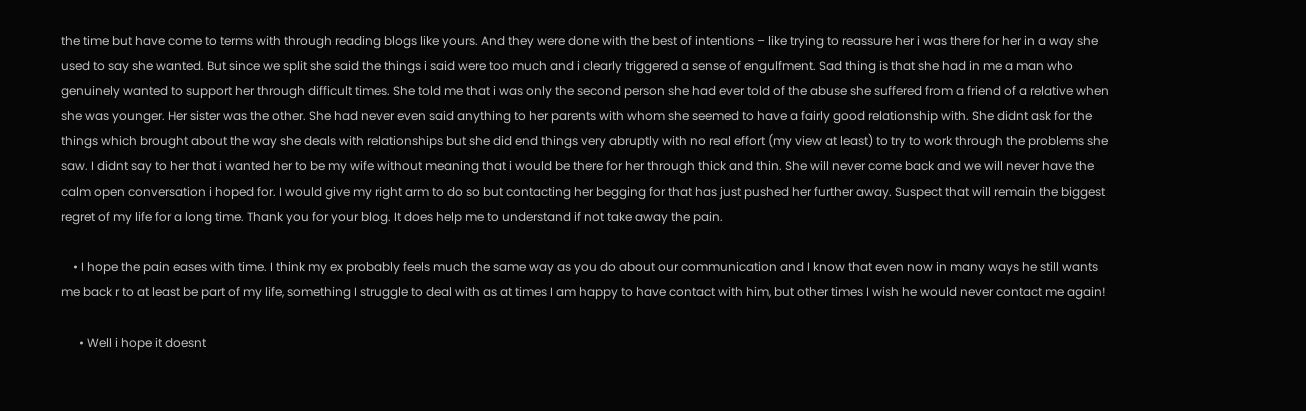the time but have come to terms with through reading blogs like yours. And they were done with the best of intentions – like trying to reassure her i was there for her in a way she used to say she wanted. But since we split she said the things i said were too much and i clearly triggered a sense of engulfment. Sad thing is that she had in me a man who genuinely wanted to support her through difficult times. She told me that i was only the second person she had ever told of the abuse she suffered from a friend of a relative when she was younger. Her sister was the other. She had never even said anything to her parents with whom she seemed to have a fairly good relationship with. She didnt ask for the things which brought about the way she deals with relationships but she did end things very abruptly with no real effort (my view at least) to try to work through the problems she saw. I didnt say to her that i wanted her to be my wife without meaning that i would be there for her through thick and thin. She will never come back and we will never have the calm open conversation i hoped for. I would give my right arm to do so but contacting her begging for that has just pushed her further away. Suspect that will remain the biggest regret of my life for a long time. Thank you for your blog. It does help me to understand if not take away the pain.

    • I hope the pain eases with time. I think my ex probably feels much the same way as you do about our communication and I know that even now in many ways he still wants me back r to at least be part of my life, something I struggle to deal with as at times I am happy to have contact with him, but other times I wish he would never contact me again!

      • Well i hope it doesnt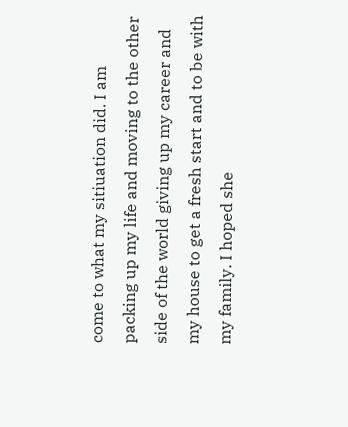come to what my sitiuation did. I am packing up my life and moving to the other side of the world giving up my career and my house to get a fresh start and to be with my family. I hoped she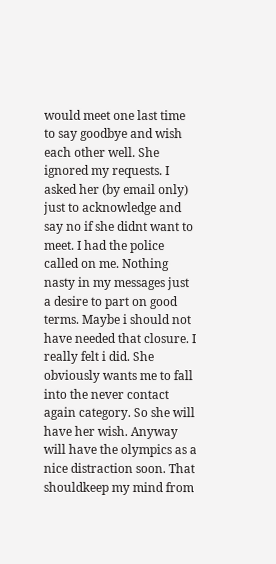would meet one last time to say goodbye and wish each other well. She ignored my requests. I asked her (by email only) just to acknowledge and say no if she didnt want to meet. I had the police called on me. Nothing nasty in my messages just a desire to part on good terms. Maybe i should not have needed that closure. I really felt i did. She obviously wants me to fall into the never contact again category. So she will have her wish. Anyway will have the olympics as a nice distraction soon. That shouldkeep my mind from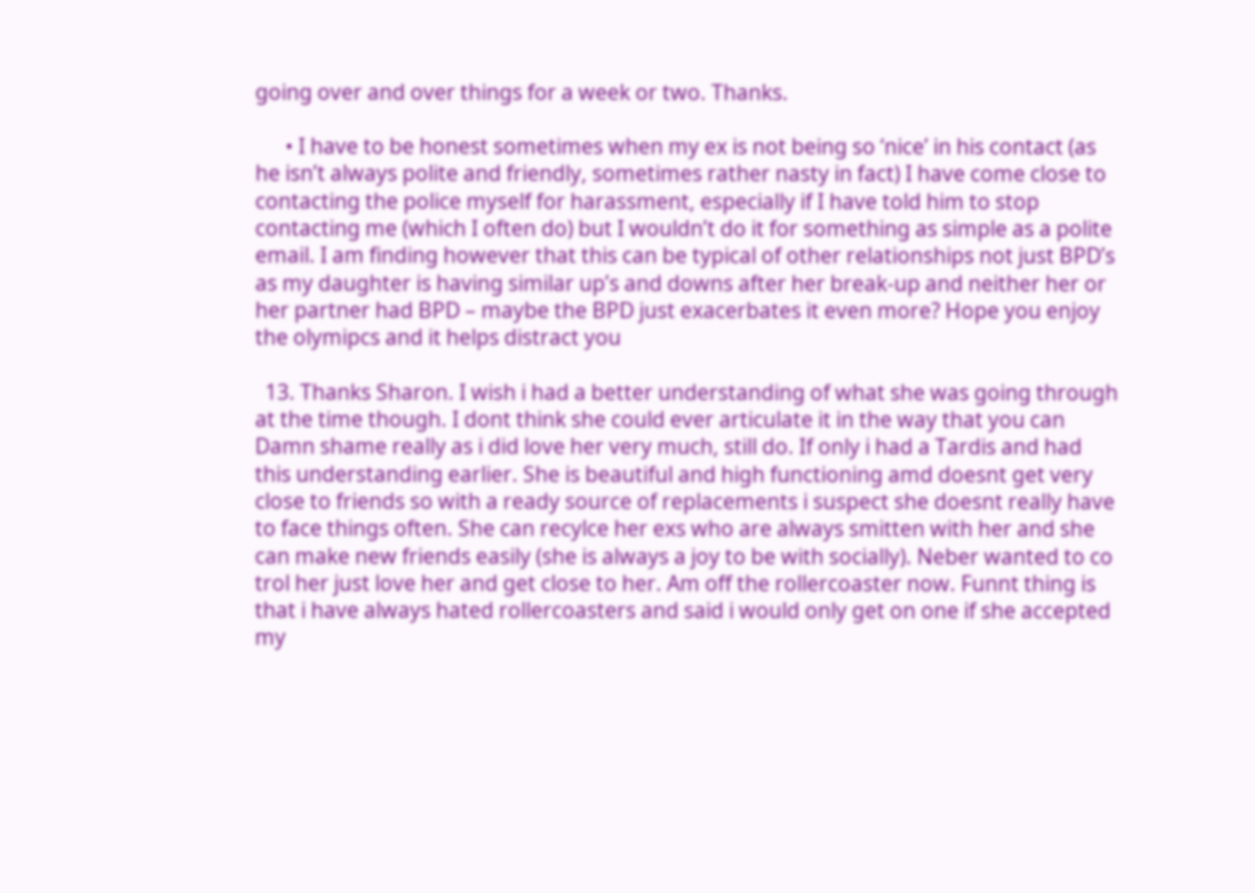going over and over things for a week or two. Thanks.

      • I have to be honest sometimes when my ex is not being so ‘nice’ in his contact (as he isn’t always polite and friendly, sometimes rather nasty in fact) I have come close to contacting the police myself for harassment, especially if I have told him to stop contacting me (which I often do) but I wouldn’t do it for something as simple as a polite email. I am finding however that this can be typical of other relationships not just BPD’s as my daughter is having similar up’s and downs after her break-up and neither her or her partner had BPD – maybe the BPD just exacerbates it even more? Hope you enjoy the olymipcs and it helps distract you

  13. Thanks Sharon. I wish i had a better understanding of what she was going through at the time though. I dont think she could ever articulate it in the way that you can Damn shame really as i did love her very much, still do. If only i had a Tardis and had this understanding earlier. She is beautiful and high functioning amd doesnt get very close to friends so with a ready source of replacements i suspect she doesnt really have to face things often. She can recylce her exs who are always smitten with her and she can make new friends easily (she is always a joy to be with socially). Neber wanted to co trol her just love her and get close to her. Am off the rollercoaster now. Funnt thing is that i have always hated rollercoasters and said i would only get on one if she accepted my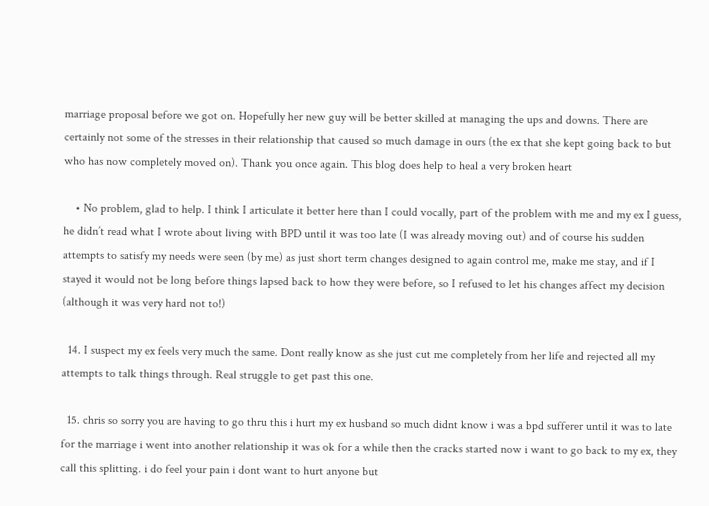marriage proposal before we got on. Hopefully her new guy will be better skilled at managing the ups and downs. There are certainly not some of the stresses in their relationship that caused so much damage in ours (the ex that she kept going back to but who has now completely moved on). Thank you once again. This blog does help to heal a very broken heart

    • No problem, glad to help. I think I articulate it better here than I could vocally, part of the problem with me and my ex I guess, he didn’t read what I wrote about living with BPD until it was too late (I was already moving out) and of course his sudden attempts to satisfy my needs were seen (by me) as just short term changes designed to again control me, make me stay, and if I stayed it would not be long before things lapsed back to how they were before, so I refused to let his changes affect my decision (although it was very hard not to!)

  14. I suspect my ex feels very much the same. Dont really know as she just cut me completely from her life and rejected all my attempts to talk things through. Real struggle to get past this one.

  15. chris so sorry you are having to go thru this i hurt my ex husband so much didnt know i was a bpd sufferer until it was to late for the marriage i went into another relationship it was ok for a while then the cracks started now i want to go back to my ex, they call this splitting. i do feel your pain i dont want to hurt anyone but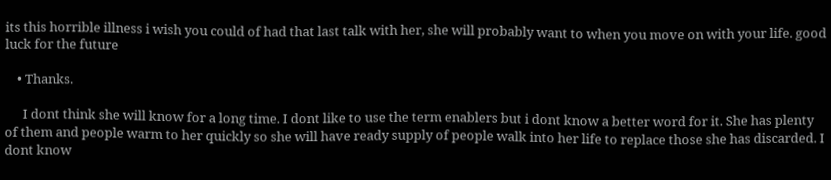its this horrible illness i wish you could of had that last talk with her, she will probably want to when you move on with your life. good luck for the future

    • Thanks.

      I dont think she will know for a long time. I dont like to use the term enablers but i dont know a better word for it. She has plenty of them and people warm to her quickly so she will have ready supply of people walk into her life to replace those she has discarded. I dont know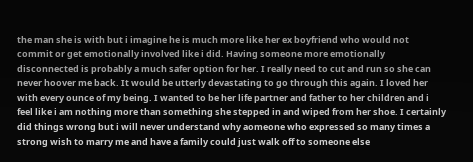the man she is with but i imagine he is much more like her ex boyfriend who would not commit or get emotionally involved like i did. Having someone more emotionally disconnected is probably a much safer option for her. I really need to cut and run so she can never hoover me back. It would be utterly devastating to go through this again. I loved her with every ounce of my being. I wanted to be her life partner and father to her children and i feel like i am nothing more than something she stepped in and wiped from her shoe. I certainly did things wrong but i will never understand why aomeone who expressed so many times a strong wish to marry me and have a family could just walk off to someone else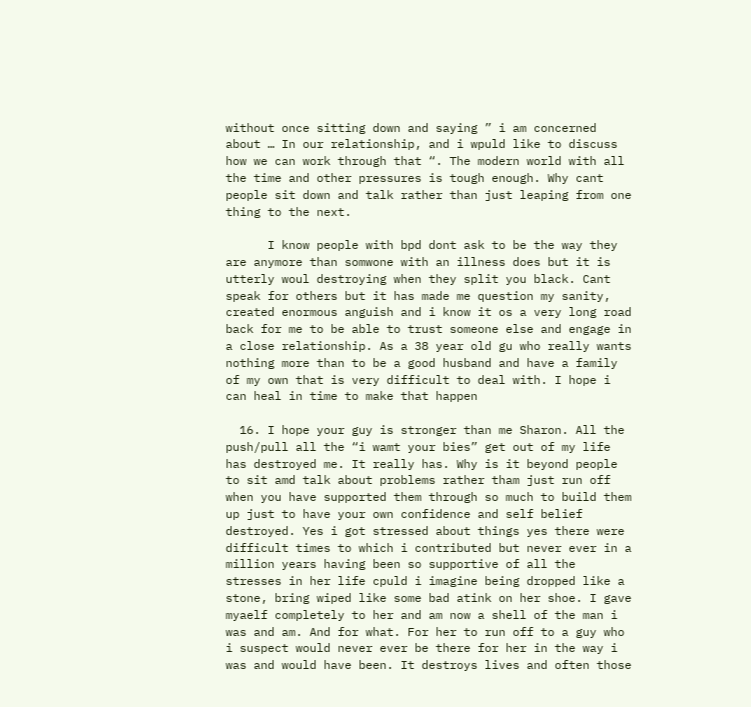without once sitting down and saying ” i am concerned about … In our relationship, and i wpuld like to discuss how we can work through that “. The modern world with all the time and other pressures is tough enough. Why cant people sit down and talk rather than just leaping from one thing to the next.

      I know people with bpd dont ask to be the way they are anymore than somwone with an illness does but it is utterly woul destroying when they split you black. Cant speak for others but it has made me question my sanity, created enormous anguish and i know it os a very long road back for me to be able to trust someone else and engage in a close relationship. As a 38 year old gu who really wants nothing more than to be a good husband and have a family of my own that is very difficult to deal with. I hope i can heal in time to make that happen

  16. I hope your guy is stronger than me Sharon. All the push/pull all the “i wamt your bies” get out of my life has destroyed me. It really has. Why is it beyond people to sit amd talk about problems rather tham just run off when you have supported them through so much to build them up just to have your own confidence and self belief destroyed. Yes i got stressed about things yes there were difficult times to which i contributed but never ever in a million years having been so supportive of all the stresses in her life cpuld i imagine being dropped like a stone, bring wiped like some bad atink on her shoe. I gave myaelf completely to her and am now a shell of the man i was and am. And for what. For her to run off to a guy who i suspect would never ever be there for her in the way i was and would have been. It destroys lives and often those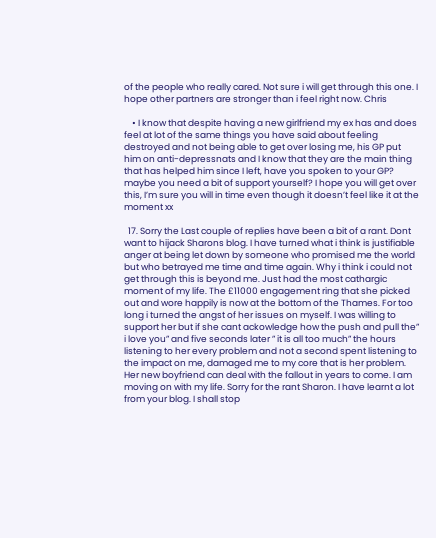of the people who really cared. Not sure i will get through this one. I hope other partners are stronger than i feel right now. Chris

    • I know that despite having a new girlfriend my ex has and does feel at lot of the same things you have said about feeling destroyed and not being able to get over losing me, his GP put him on anti-depressnats and I know that they are the main thing that has helped him since I left, have you spoken to your GP? maybe you need a bit of support yourself? I hope you will get over this, I’m sure you will in time even though it doesn’t feel like it at the moment xx

  17. Sorry the Last couple of replies have been a bit of a rant. Dont want to hijack Sharons blog. I have turned what i think is justifiable anger at being let down by someone who promised me the world but who betrayed me time and time again. Why i think i could not get through this is beyond me. Just had the most cathargic moment of my life. The £11000 engagement ring that she picked out and wore happily is now at the bottom of the Thames. For too long i turned the angst of her issues on myself. I was willing to support her but if she cant ackowledge how the push and pull the” i love you” and five seconds later ” it is all too much” the hours listening to her every problem and not a second spent listening to the impact on me, damaged me to my core that is her problem. Her new boyfriend can deal with the fallout in years to come. I am moving on with my life. Sorry for the rant Sharon. I have learnt a lot from your blog. I shall stop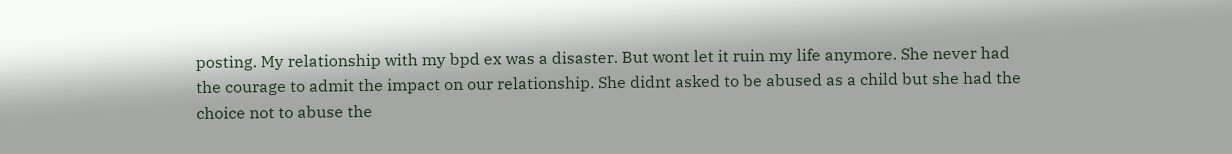posting. My relationship with my bpd ex was a disaster. But wont let it ruin my life anymore. She never had the courage to admit the impact on our relationship. She didnt asked to be abused as a child but she had the choice not to abuse the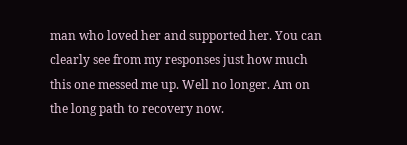man who loved her and supported her. You can clearly see from my responses just how much this one messed me up. Well no longer. Am on the long path to recovery now.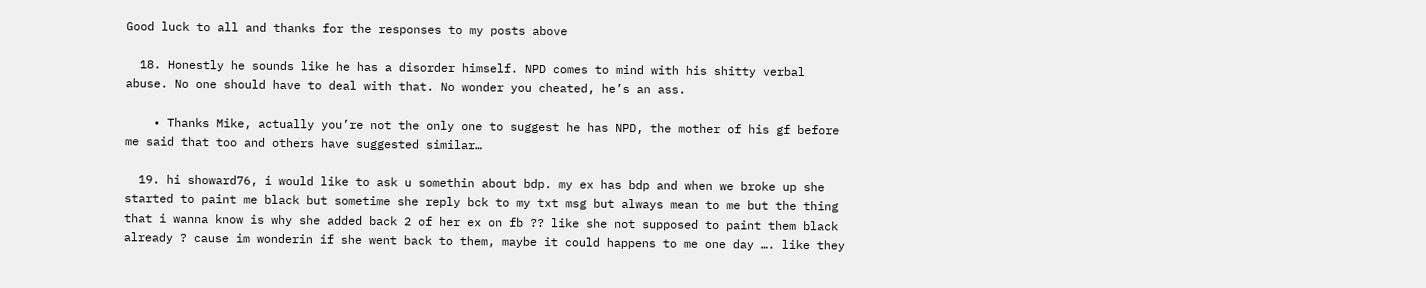Good luck to all and thanks for the responses to my posts above

  18. Honestly he sounds like he has a disorder himself. NPD comes to mind with his shitty verbal abuse. No one should have to deal with that. No wonder you cheated, he’s an ass.

    • Thanks Mike, actually you’re not the only one to suggest he has NPD, the mother of his gf before me said that too and others have suggested similar…

  19. hi showard76, i would like to ask u somethin about bdp. my ex has bdp and when we broke up she started to paint me black but sometime she reply bck to my txt msg but always mean to me but the thing that i wanna know is why she added back 2 of her ex on fb ?? like she not supposed to paint them black already ? cause im wonderin if she went back to them, maybe it could happens to me one day …. like they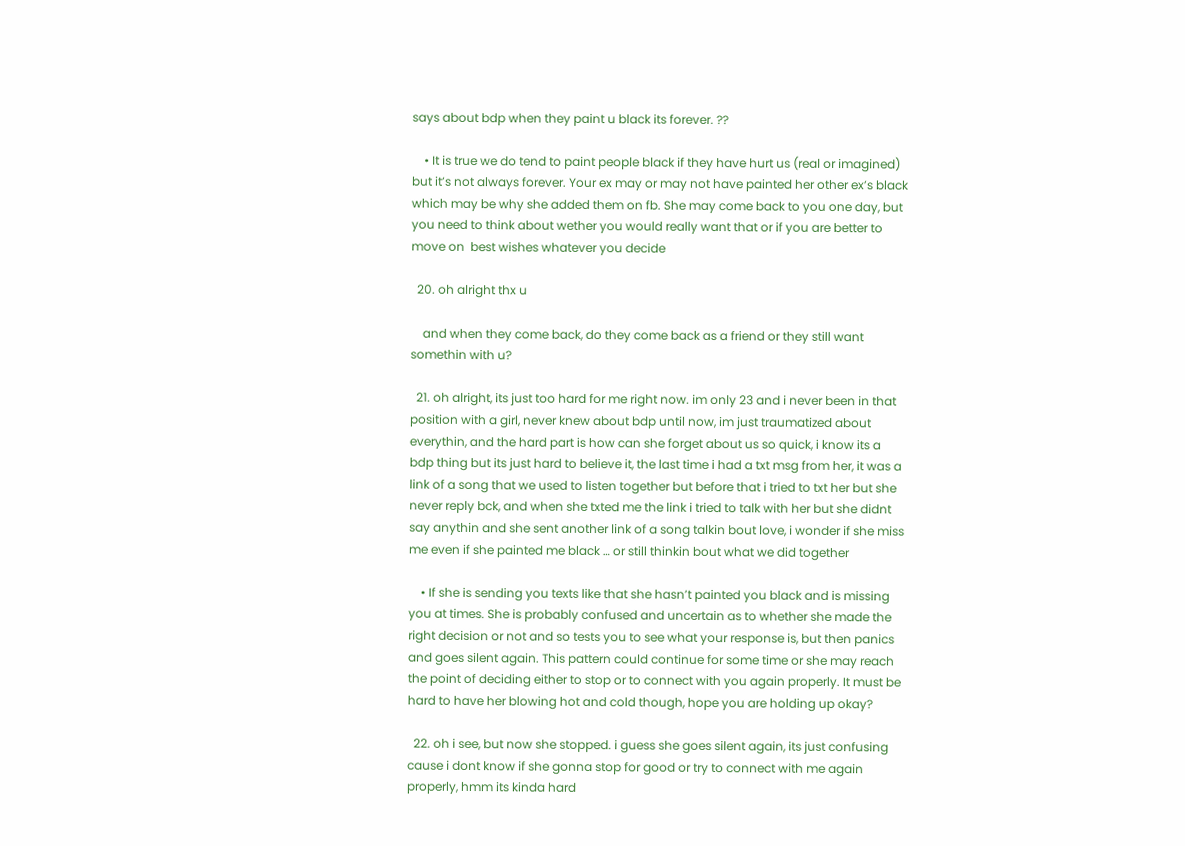says about bdp when they paint u black its forever. ??

    • It is true we do tend to paint people black if they have hurt us (real or imagined) but it’s not always forever. Your ex may or may not have painted her other ex’s black which may be why she added them on fb. She may come back to you one day, but you need to think about wether you would really want that or if you are better to move on  best wishes whatever you decide

  20. oh alright thx u

    and when they come back, do they come back as a friend or they still want somethin with u?

  21. oh alright, its just too hard for me right now. im only 23 and i never been in that position with a girl, never knew about bdp until now, im just traumatized about everythin, and the hard part is how can she forget about us so quick, i know its a bdp thing but its just hard to believe it, the last time i had a txt msg from her, it was a link of a song that we used to listen together but before that i tried to txt her but she never reply bck, and when she txted me the link i tried to talk with her but she didnt say anythin and she sent another link of a song talkin bout love, i wonder if she miss me even if she painted me black … or still thinkin bout what we did together

    • If she is sending you texts like that she hasn’t painted you black and is missing you at times. She is probably confused and uncertain as to whether she made the right decision or not and so tests you to see what your response is, but then panics and goes silent again. This pattern could continue for some time or she may reach the point of deciding either to stop or to connect with you again properly. It must be hard to have her blowing hot and cold though, hope you are holding up okay?

  22. oh i see, but now she stopped. i guess she goes silent again, its just confusing cause i dont know if she gonna stop for good or try to connect with me again properly, hmm its kinda hard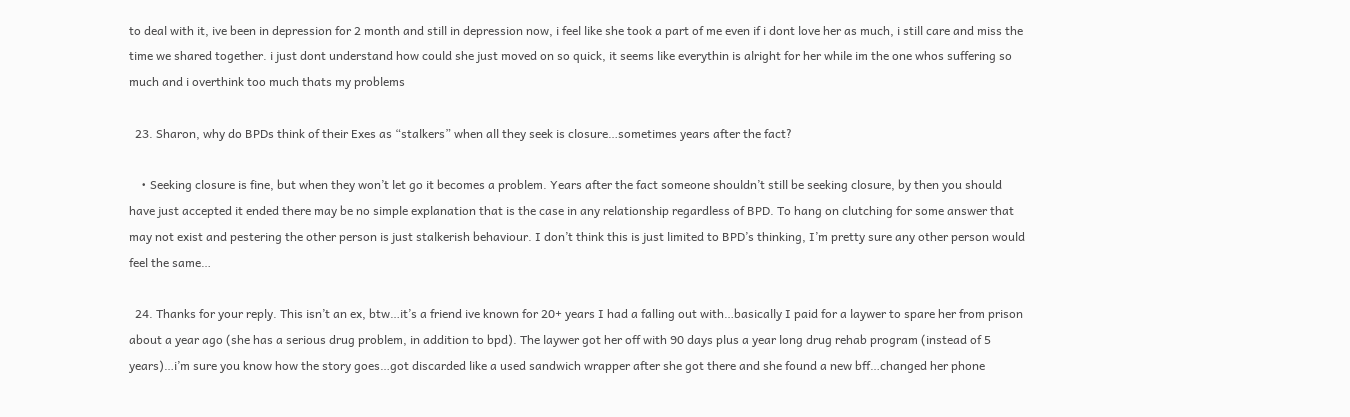to deal with it, ive been in depression for 2 month and still in depression now, i feel like she took a part of me even if i dont love her as much, i still care and miss the time we shared together. i just dont understand how could she just moved on so quick, it seems like everythin is alright for her while im the one whos suffering so much and i overthink too much thats my problems

  23. Sharon, why do BPDs think of their Exes as “stalkers” when all they seek is closure…sometimes years after the fact?

    • Seeking closure is fine, but when they won’t let go it becomes a problem. Years after the fact someone shouldn’t still be seeking closure, by then you should have just accepted it ended there may be no simple explanation that is the case in any relationship regardless of BPD. To hang on clutching for some answer that may not exist and pestering the other person is just stalkerish behaviour. I don’t think this is just limited to BPD’s thinking, I’m pretty sure any other person would feel the same…

  24. Thanks for your reply. This isn’t an ex, btw…it’s a friend ive known for 20+ years I had a falling out with…basically I paid for a laywer to spare her from prison about a year ago (she has a serious drug problem, in addition to bpd). The laywer got her off with 90 days plus a year long drug rehab program (instead of 5 years)…i’m sure you know how the story goes…got discarded like a used sandwich wrapper after she got there and she found a new bff…changed her phone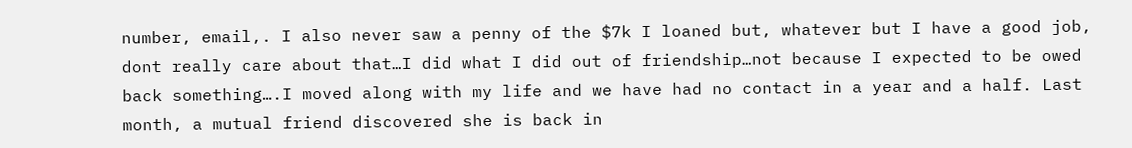number, email,. I also never saw a penny of the $7k I loaned but, whatever but I have a good job, dont really care about that…I did what I did out of friendship…not because I expected to be owed back something….I moved along with my life and we have had no contact in a year and a half. Last month, a mutual friend discovered she is back in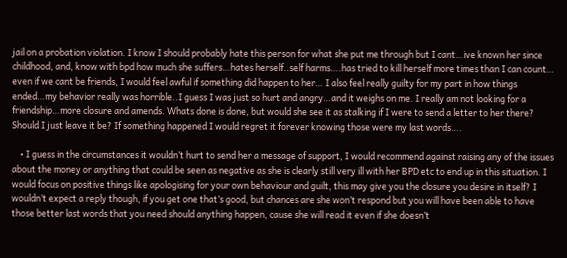jail on a probation violation. I know I should probably hate this person for what she put me through but I cant…ive known her since childhood, and, know with bpd how much she suffers…hates herself..self harms….has tried to kill herself more times than I can count… even if we cant be friends, I would feel awful if something did happen to her… I also feel really guilty for my part in how things ended…my behavior really was horrible..I guess I was just so hurt and angry…and it weighs on me. I really am not looking for a friendship…more closure and amends. Whats done is done, but would she see it as stalking if I were to send a letter to her there? Should I just leave it be? If something happened I would regret it forever knowing those were my last words….

    • I guess in the circumstances it wouldn’t hurt to send her a message of support, I would recommend against raising any of the issues about the money or anything that could be seen as negative as she is clearly still very ill with her BPD etc to end up in this situation. I would focus on positive things like apologising for your own behaviour and guilt, this may give you the closure you desire in itself? I wouldn’t expect a reply though, if you get one that’s good, but chances are she won’t respond but you will have been able to have those better last words that you need should anything happen, cause she will read it even if she doesn’t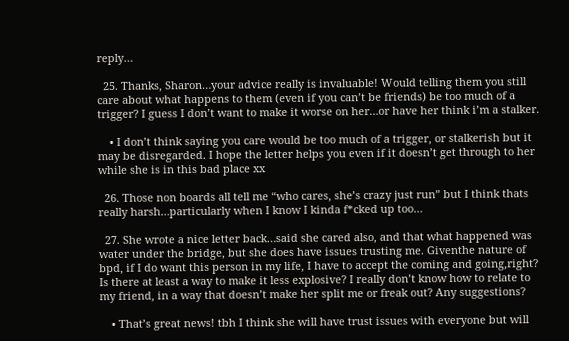reply…

  25. Thanks, Sharon…your advice really is invaluable! Would telling them you still care about what happens to them (even if you can’t be friends) be too much of a trigger? I guess I don’t want to make it worse on her…or have her think i’m a stalker.

    • I don’t think saying you care would be too much of a trigger, or stalkerish but it may be disregarded. I hope the letter helps you even if it doesn’t get through to her while she is in this bad place xx

  26. Those non boards all tell me “who cares, she’s crazy just run” but I think thats really harsh…particularly when I know I kinda f*cked up too…

  27. She wrote a nice letter back…said she cared also, and that what happened was water under the bridge, but she does have issues trusting me. Giventhe nature of bpd, if I do want this person in my life, I have to accept the coming and going,right? Is there at least a way to make it less explosive? I really don’t know how to relate to my friend, in a way that doesn’t make her split me or freak out? Any suggestions?

    • That’s great news! tbh I think she will have trust issues with everyone but will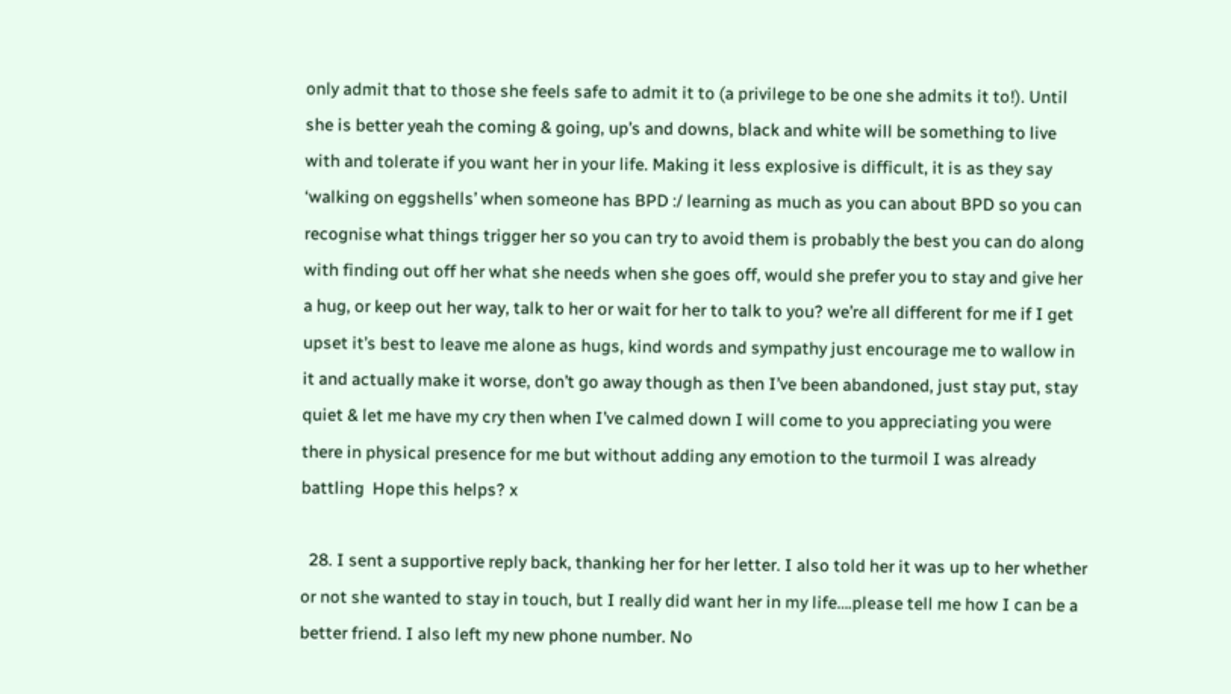only admit that to those she feels safe to admit it to (a privilege to be one she admits it to!). Until she is better yeah the coming & going, up’s and downs, black and white will be something to live with and tolerate if you want her in your life. Making it less explosive is difficult, it is as they say ‘walking on eggshells’ when someone has BPD :/ learning as much as you can about BPD so you can recognise what things trigger her so you can try to avoid them is probably the best you can do along with finding out off her what she needs when she goes off, would she prefer you to stay and give her a hug, or keep out her way, talk to her or wait for her to talk to you? we’re all different for me if I get upset it’s best to leave me alone as hugs, kind words and sympathy just encourage me to wallow in it and actually make it worse, don’t go away though as then I’ve been abandoned, just stay put, stay quiet & let me have my cry then when I’ve calmed down I will come to you appreciating you were there in physical presence for me but without adding any emotion to the turmoil I was already battling  Hope this helps? x

  28. I sent a supportive reply back, thanking her for her letter. I also told her it was up to her whether or not she wanted to stay in touch, but I really did want her in my life….please tell me how I can be a better friend. I also left my new phone number. No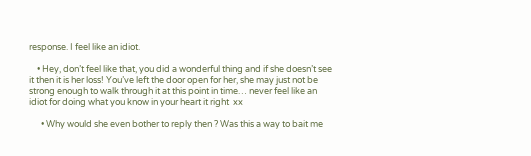response. I feel like an idiot.

    • Hey, don’t feel like that, you did a wonderful thing and if she doesn’t see it then it is her loss! You’ve left the door open for her, she may just not be strong enough to walk through it at this point in time… never feel like an idiot for doing what you know in your heart it right  xx

      • Why would she even bother to reply then ? Was this a way to bait me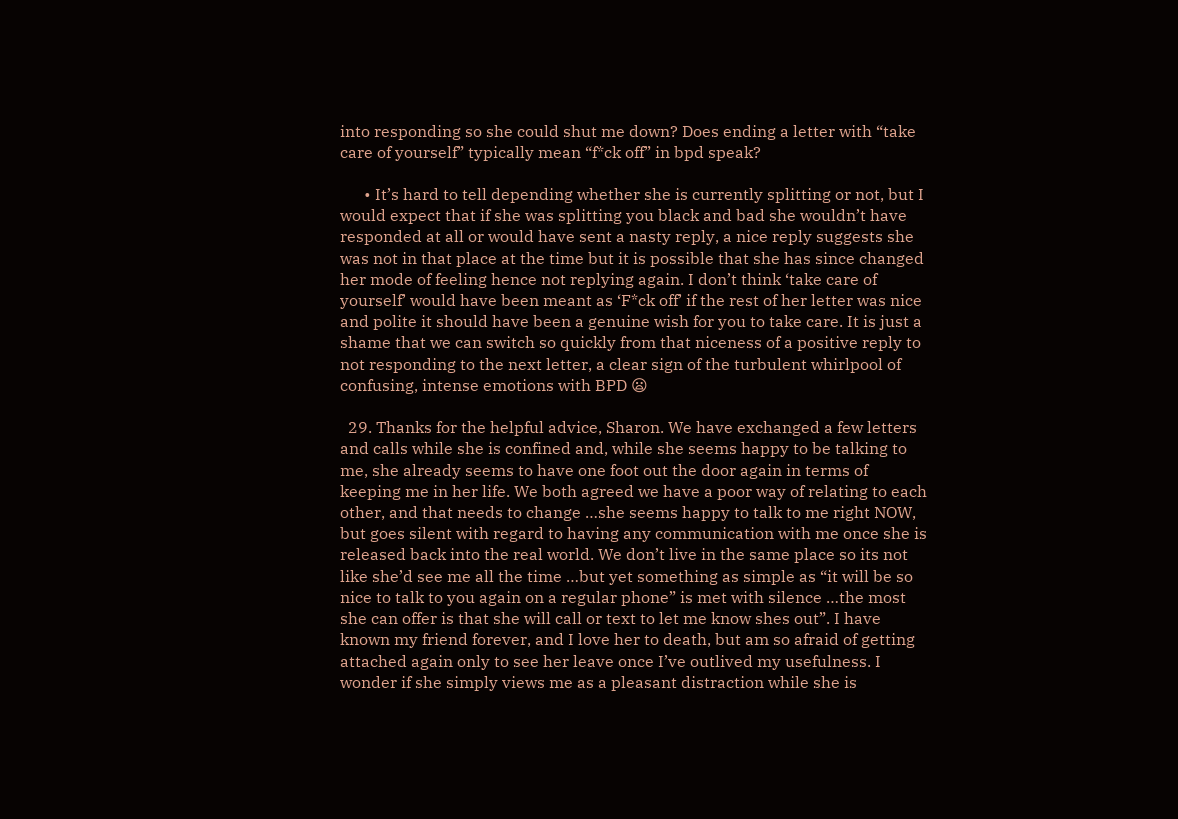into responding so she could shut me down? Does ending a letter with “take care of yourself” typically mean “f*ck off” in bpd speak?

      • It’s hard to tell depending whether she is currently splitting or not, but I would expect that if she was splitting you black and bad she wouldn’t have responded at all or would have sent a nasty reply, a nice reply suggests she was not in that place at the time but it is possible that she has since changed her mode of feeling hence not replying again. I don’t think ‘take care of yourself’ would have been meant as ‘F*ck off’ if the rest of her letter was nice and polite it should have been a genuine wish for you to take care. It is just a shame that we can switch so quickly from that niceness of a positive reply to not responding to the next letter, a clear sign of the turbulent whirlpool of confusing, intense emotions with BPD 😦

  29. Thanks for the helpful advice, Sharon. We have exchanged a few letters and calls while she is confined and, while she seems happy to be talking to me, she already seems to have one foot out the door again in terms of keeping me in her life. We both agreed we have a poor way of relating to each other, and that needs to change …she seems happy to talk to me right NOW, but goes silent with regard to having any communication with me once she is released back into the real world. We don’t live in the same place so its not like she’d see me all the time …but yet something as simple as “it will be so nice to talk to you again on a regular phone” is met with silence …the most she can offer is that she will call or text to let me know shes out”. I have known my friend forever, and I love her to death, but am so afraid of getting attached again only to see her leave once I’ve outlived my usefulness. I wonder if she simply views me as a pleasant distraction while she is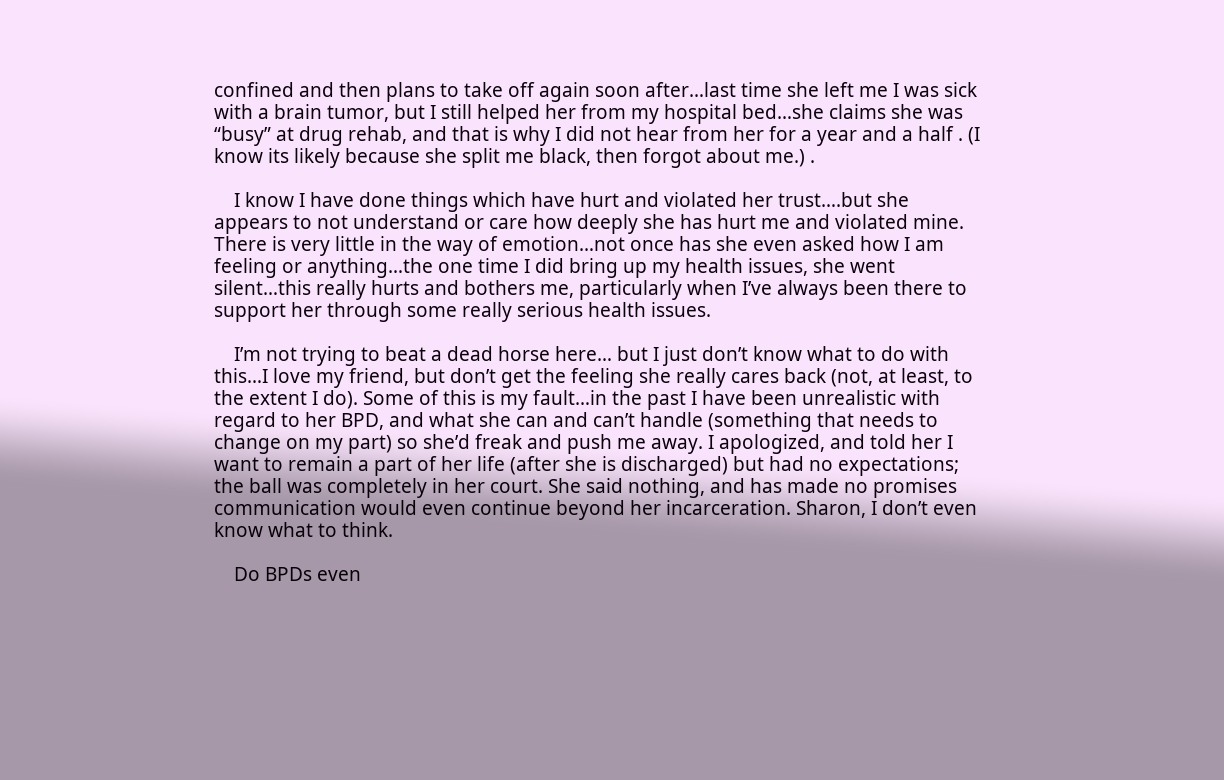confined and then plans to take off again soon after…last time she left me I was sick with a brain tumor, but I still helped her from my hospital bed…she claims she was “busy” at drug rehab, and that is why I did not hear from her for a year and a half . (I know its likely because she split me black, then forgot about me.) .

    I know I have done things which have hurt and violated her trust….but she appears to not understand or care how deeply she has hurt me and violated mine. There is very little in the way of emotion…not once has she even asked how I am feeling or anything…the one time I did bring up my health issues, she went silent…this really hurts and bothers me, particularly when I’ve always been there to support her through some really serious health issues.

    I’m not trying to beat a dead horse here… but I just don’t know what to do with this…I love my friend, but don’t get the feeling she really cares back (not, at least, to the extent I do). Some of this is my fault…in the past I have been unrealistic with regard to her BPD, and what she can and can’t handle (something that needs to change on my part) so she’d freak and push me away. I apologized, and told her I want to remain a part of her life (after she is discharged) but had no expectations; the ball was completely in her court. She said nothing, and has made no promises communication would even continue beyond her incarceration. Sharon, I don’t even know what to think.

    Do BPDs even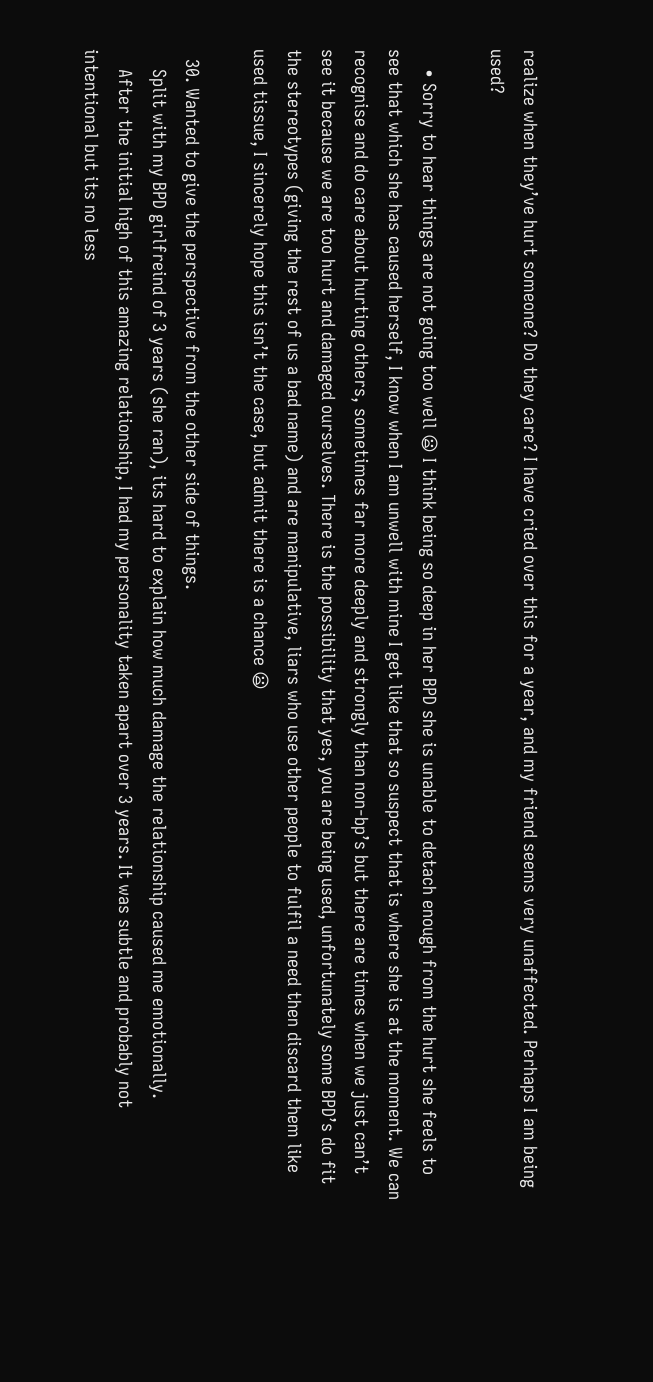realize when they’ve hurt someone? Do they care? I have cried over this for a year, and my friend seems very unaffected. Perhaps I am being used?

    • Sorry to hear things are not going too well 😦 I think being so deep in her BPD she is unable to detach enough from the hurt she feels to see that which she has caused herself, I know when I am unwell with mine I get like that so suspect that is where she is at the moment. We can recognise and do care about hurting others, sometimes far more deeply and strongly than non-bp’s but there are times when we just can’t see it because we are too hurt and damaged ourselves. There is the possibility that yes, you are being used, unfortunately some BPD’s do fit the stereotypes (giving the rest of us a bad name) and are manipulative, liars who use other people to fulfil a need then discard them like used tissue, I sincerely hope this isn’t the case, but admit there is a chance 😦

  30. Wanted to give the perspective from the other side of things.
    Split with my BPD girlfreind of 3 years (she ran), its hard to explain how much damage the relationship caused me emotionally.
    After the initial high of this amazing relationship, I had my personality taken apart over 3 years. It was subtle and probably not intentional but its no less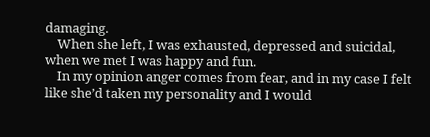damaging.
    When she left, I was exhausted, depressed and suicidal, when we met I was happy and fun.
    In my opinion anger comes from fear, and in my case I felt like she’d taken my personality and I would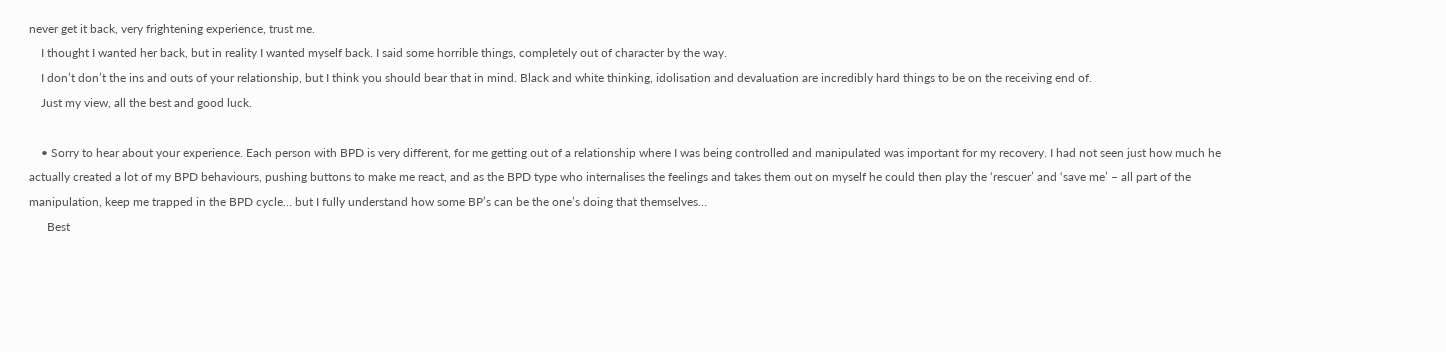never get it back, very frightening experience, trust me.
    I thought I wanted her back, but in reality I wanted myself back. I said some horrible things, completely out of character by the way.
    I don’t don’t the ins and outs of your relationship, but I think you should bear that in mind. Black and white thinking, idolisation and devaluation are incredibly hard things to be on the receiving end of.
    Just my view, all the best and good luck.

    • Sorry to hear about your experience. Each person with BPD is very different, for me getting out of a relationship where I was being controlled and manipulated was important for my recovery. I had not seen just how much he actually created a lot of my BPD behaviours, pushing buttons to make me react, and as the BPD type who internalises the feelings and takes them out on myself he could then play the ‘rescuer’ and ‘save me’ – all part of the manipulation, keep me trapped in the BPD cycle… but I fully understand how some BP’s can be the one’s doing that themselves…
      Best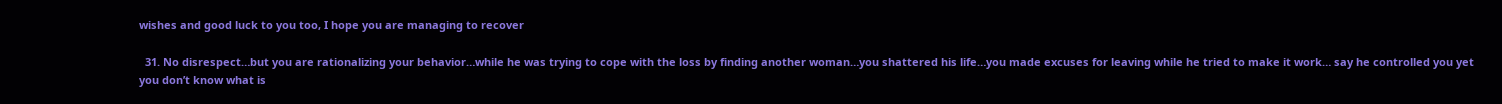wishes and good luck to you too, I hope you are managing to recover

  31. No disrespect…but you are rationalizing your behavior…while he was trying to cope with the loss by finding another woman…you shattered his life…you made excuses for leaving while he tried to make it work… say he controlled you yet you don’t know what is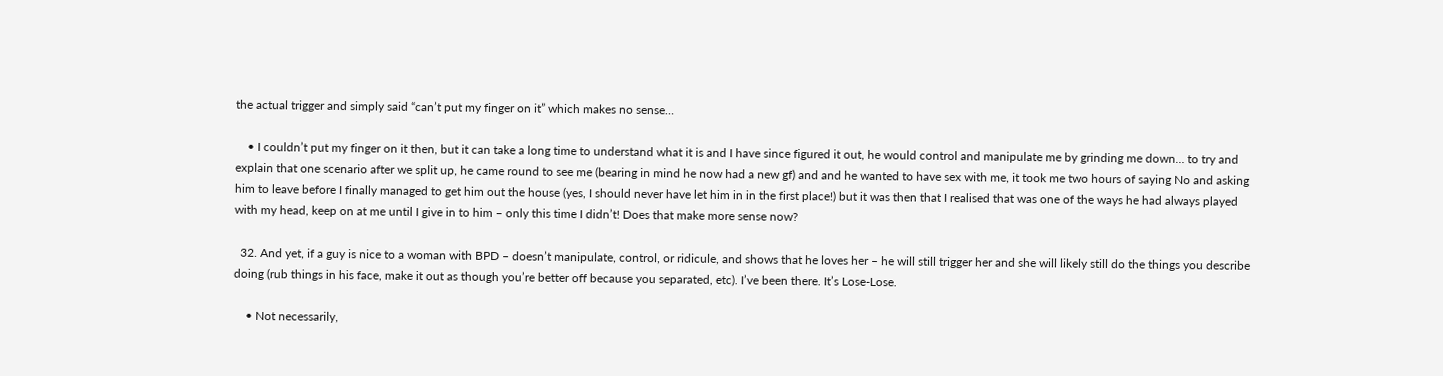the actual trigger and simply said “can’t put my finger on it” which makes no sense…

    • I couldn’t put my finger on it then, but it can take a long time to understand what it is and I have since figured it out, he would control and manipulate me by grinding me down… to try and explain that one scenario after we split up, he came round to see me (bearing in mind he now had a new gf) and and he wanted to have sex with me, it took me two hours of saying No and asking him to leave before I finally managed to get him out the house (yes, I should never have let him in in the first place!) but it was then that I realised that was one of the ways he had always played with my head, keep on at me until I give in to him – only this time I didn’t! Does that make more sense now?

  32. And yet, if a guy is nice to a woman with BPD – doesn’t manipulate, control, or ridicule, and shows that he loves her – he will still trigger her and she will likely still do the things you describe doing (rub things in his face, make it out as though you’re better off because you separated, etc). I’ve been there. It’s Lose-Lose.

    • Not necessarily,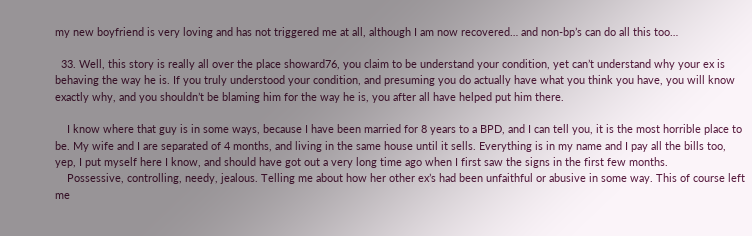my new boyfriend is very loving and has not triggered me at all, although I am now recovered… and non-bp’s can do all this too…

  33. Well, this story is really all over the place showard76, you claim to be understand your condition, yet can’t understand why your ex is behaving the way he is. If you truly understood your condition, and presuming you do actually have what you think you have, you will know exactly why, and you shouldn’t be blaming him for the way he is, you after all have helped put him there.

    I know where that guy is in some ways, because I have been married for 8 years to a BPD, and I can tell you, it is the most horrible place to be. My wife and I are separated of 4 months, and living in the same house until it sells. Everything is in my name and I pay all the bills too, yep, I put myself here I know, and should have got out a very long time ago when I first saw the signs in the first few months.
    Possessive, controlling, needy, jealous. Telling me about how her other ex’s had been unfaithful or abusive in some way. This of course left me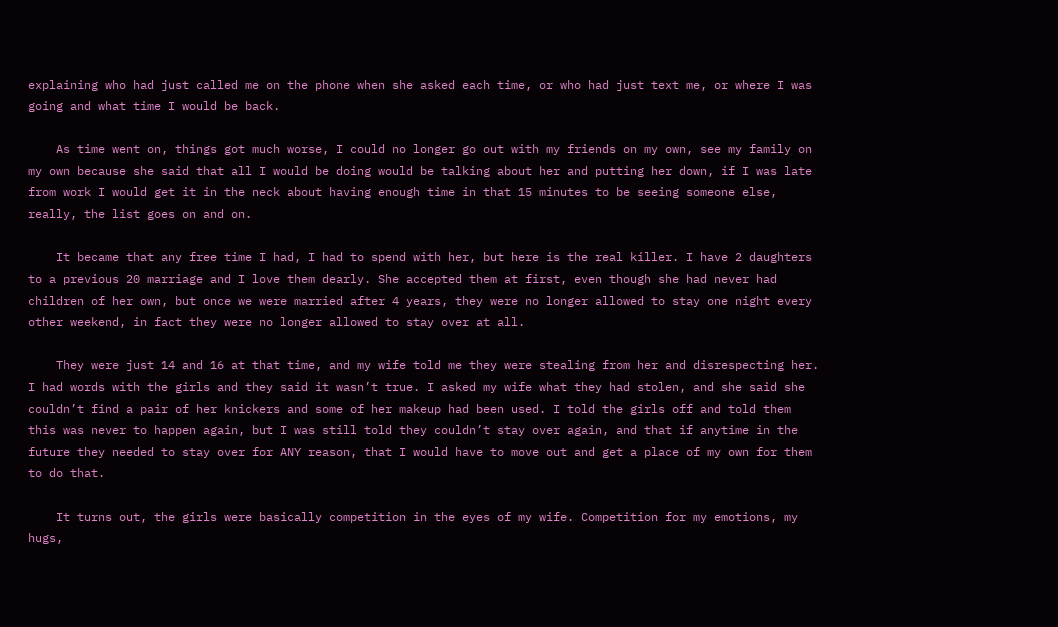explaining who had just called me on the phone when she asked each time, or who had just text me, or where I was going and what time I would be back.

    As time went on, things got much worse, I could no longer go out with my friends on my own, see my family on my own because she said that all I would be doing would be talking about her and putting her down, if I was late from work I would get it in the neck about having enough time in that 15 minutes to be seeing someone else, really, the list goes on and on.

    It became that any free time I had, I had to spend with her, but here is the real killer. I have 2 daughters to a previous 20 marriage and I love them dearly. She accepted them at first, even though she had never had children of her own, but once we were married after 4 years, they were no longer allowed to stay one night every other weekend, in fact they were no longer allowed to stay over at all.

    They were just 14 and 16 at that time, and my wife told me they were stealing from her and disrespecting her. I had words with the girls and they said it wasn’t true. I asked my wife what they had stolen, and she said she couldn’t find a pair of her knickers and some of her makeup had been used. I told the girls off and told them this was never to happen again, but I was still told they couldn’t stay over again, and that if anytime in the future they needed to stay over for ANY reason, that I would have to move out and get a place of my own for them to do that.

    It turns out, the girls were basically competition in the eyes of my wife. Competition for my emotions, my hugs,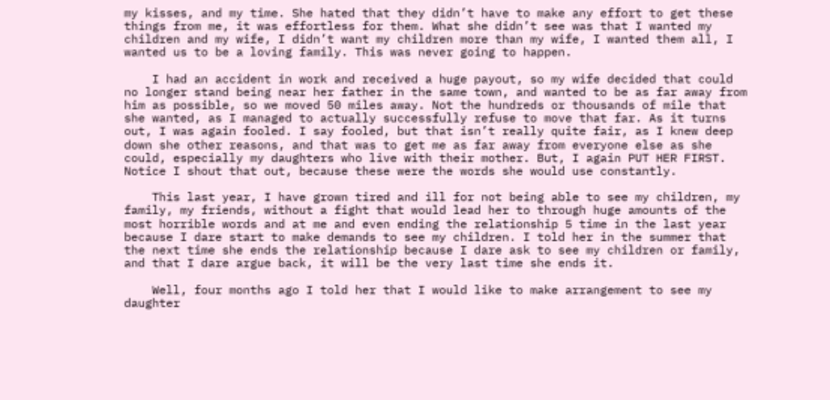my kisses, and my time. She hated that they didn’t have to make any effort to get these things from me, it was effortless for them. What she didn’t see was that I wanted my children and my wife, I didn’t want my children more than my wife, I wanted them all, I wanted us to be a loving family. This was never going to happen.

    I had an accident in work and received a huge payout, so my wife decided that could no longer stand being near her father in the same town, and wanted to be as far away from him as possible, so we moved 50 miles away. Not the hundreds or thousands of mile that she wanted, as I managed to actually successfully refuse to move that far. As it turns out, I was again fooled. I say fooled, but that isn’t really quite fair, as I knew deep down she other reasons, and that was to get me as far away from everyone else as she could, especially my daughters who live with their mother. But, I again PUT HER FIRST. Notice I shout that out, because these were the words she would use constantly.

    This last year, I have grown tired and ill for not being able to see my children, my family, my friends, without a fight that would lead her to through huge amounts of the most horrible words and at me and even ending the relationship 5 time in the last year because I dare start to make demands to see my children. I told her in the summer that the next time she ends the relationship because I dare ask to see my children or family, and that I dare argue back, it will be the very last time she ends it.

    Well, four months ago I told her that I would like to make arrangement to see my daughter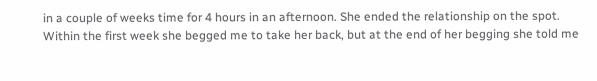in a couple of weeks time for 4 hours in an afternoon. She ended the relationship on the spot. Within the first week she begged me to take her back, but at the end of her begging she told me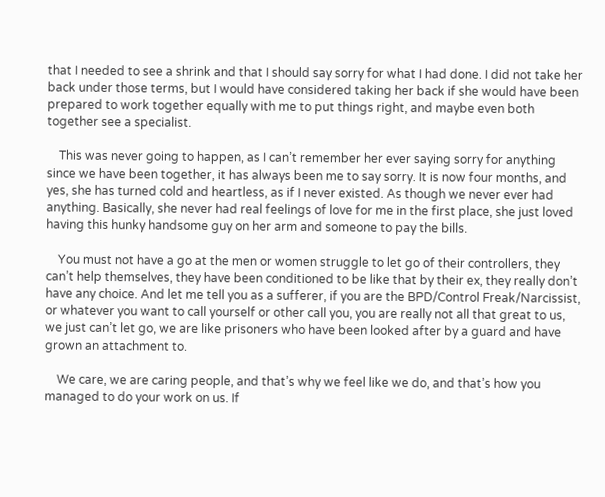that I needed to see a shrink and that I should say sorry for what I had done. I did not take her back under those terms, but I would have considered taking her back if she would have been prepared to work together equally with me to put things right, and maybe even both together see a specialist.

    This was never going to happen, as I can’t remember her ever saying sorry for anything since we have been together, it has always been me to say sorry. It is now four months, and yes, she has turned cold and heartless, as if I never existed. As though we never ever had anything. Basically, she never had real feelings of love for me in the first place, she just loved having this hunky handsome guy on her arm and someone to pay the bills.

    You must not have a go at the men or women struggle to let go of their controllers, they can’t help themselves, they have been conditioned to be like that by their ex, they really don’t have any choice. And let me tell you as a sufferer, if you are the BPD/Control Freak/Narcissist, or whatever you want to call yourself or other call you, you are really not all that great to us, we just can’t let go, we are like prisoners who have been looked after by a guard and have grown an attachment to.

    We care, we are caring people, and that’s why we feel like we do, and that’s how you managed to do your work on us. If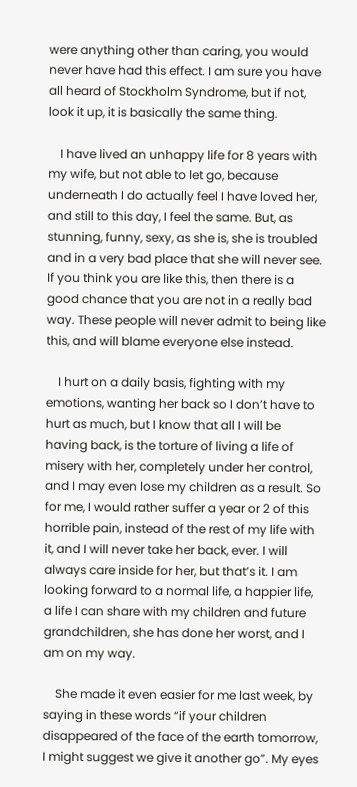were anything other than caring, you would never have had this effect. I am sure you have all heard of Stockholm Syndrome, but if not, look it up, it is basically the same thing.

    I have lived an unhappy life for 8 years with my wife, but not able to let go, because underneath I do actually feel I have loved her, and still to this day, I feel the same. But, as stunning, funny, sexy, as she is, she is troubled and in a very bad place that she will never see. If you think you are like this, then there is a good chance that you are not in a really bad way. These people will never admit to being like this, and will blame everyone else instead.

    I hurt on a daily basis, fighting with my emotions, wanting her back so I don’t have to hurt as much, but I know that all I will be having back, is the torture of living a life of misery with her, completely under her control, and I may even lose my children as a result. So for me, I would rather suffer a year or 2 of this horrible pain, instead of the rest of my life with it, and I will never take her back, ever. I will always care inside for her, but that’s it. I am looking forward to a normal life, a happier life, a life I can share with my children and future grandchildren, she has done her worst, and I am on my way.

    She made it even easier for me last week, by saying in these words “if your children disappeared of the face of the earth tomorrow, I might suggest we give it another go”. My eyes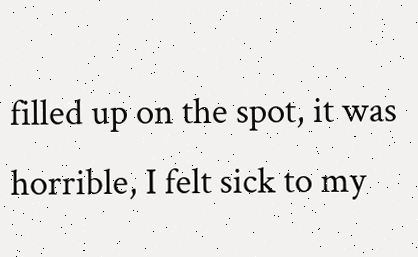filled up on the spot, it was horrible, I felt sick to my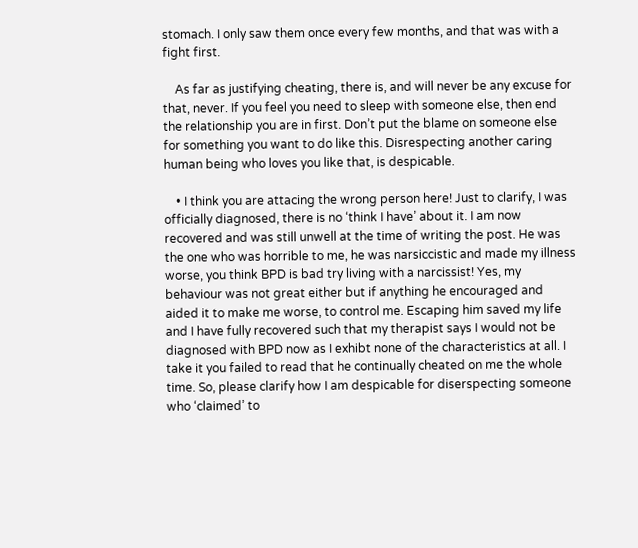stomach. I only saw them once every few months, and that was with a fight first.

    As far as justifying cheating, there is, and will never be any excuse for that, never. If you feel you need to sleep with someone else, then end the relationship you are in first. Don’t put the blame on someone else for something you want to do like this. Disrespecting another caring human being who loves you like that, is despicable.

    • I think you are attacing the wrong person here! Just to clarify, I was officially diagnosed, there is no ‘think I have’ about it. I am now recovered and was still unwell at the time of writing the post. He was the one who was horrible to me, he was narsiccistic and made my illness worse, you think BPD is bad try living with a narcissist! Yes, my behaviour was not great either but if anything he encouraged and aided it to make me worse, to control me. Escaping him saved my life and I have fully recovered such that my therapist says I would not be diagnosed with BPD now as I exhibt none of the characteristics at all. I take it you failed to read that he continually cheated on me the whole time. So, please clarify how I am despicable for diserspecting someone who ‘claimed’ to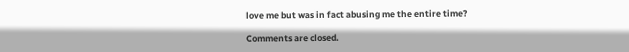love me but was in fact abusing me the entire time?

Comments are closed.